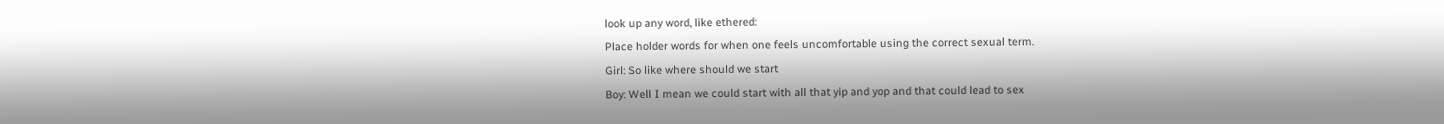look up any word, like ethered:
Place holder words for when one feels uncomfortable using the correct sexual term.
Girl: So like where should we start
Boy: Well I mean we could start with all that yip and yop and that could lead to sex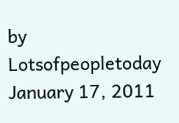by Lotsofpeopletoday January 17, 2011